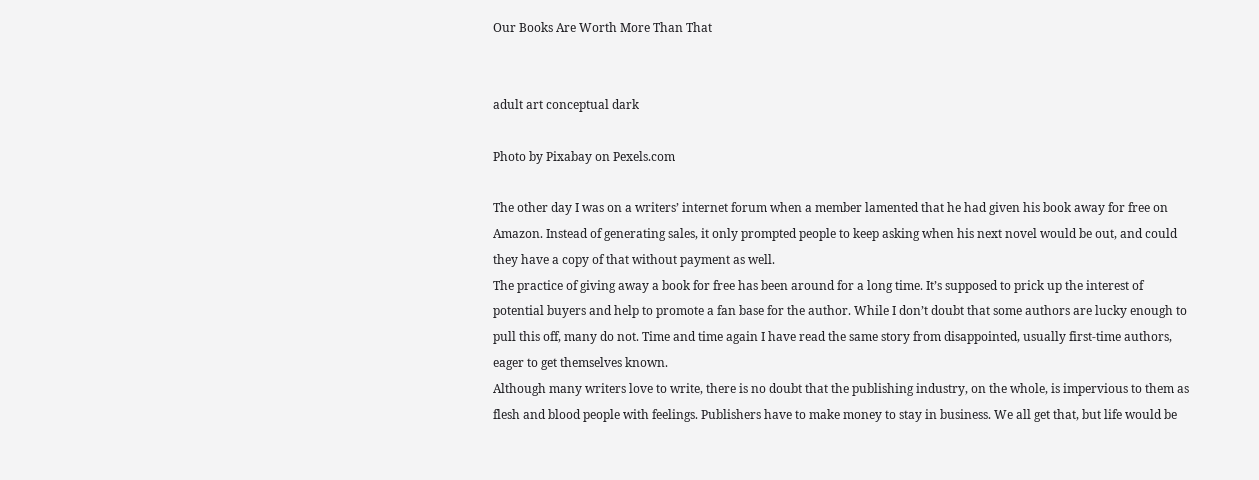Our Books Are Worth More Than That


adult art conceptual dark

Photo by Pixabay on Pexels.com

The other day I was on a writers’ internet forum when a member lamented that he had given his book away for free on Amazon. Instead of generating sales, it only prompted people to keep asking when his next novel would be out, and could they have a copy of that without payment as well.
The practice of giving away a book for free has been around for a long time. It’s supposed to prick up the interest of potential buyers and help to promote a fan base for the author. While I don’t doubt that some authors are lucky enough to pull this off, many do not. Time and time again I have read the same story from disappointed, usually first-time authors, eager to get themselves known.
Although many writers love to write, there is no doubt that the publishing industry, on the whole, is impervious to them as flesh and blood people with feelings. Publishers have to make money to stay in business. We all get that, but life would be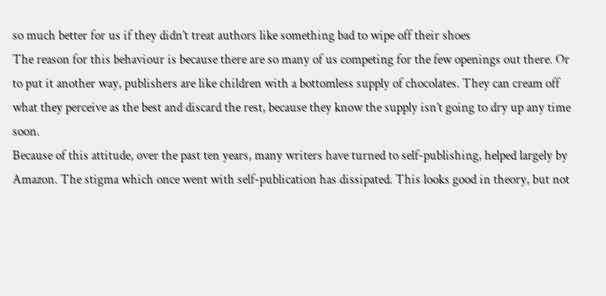so much better for us if they didn’t treat authors like something bad to wipe off their shoes
The reason for this behaviour is because there are so many of us competing for the few openings out there. Or to put it another way, publishers are like children with a bottomless supply of chocolates. They can cream off what they perceive as the best and discard the rest, because they know the supply isn’t going to dry up any time soon.
Because of this attitude, over the past ten years, many writers have turned to self-publishing, helped largely by Amazon. The stigma which once went with self-publication has dissipated. This looks good in theory, but not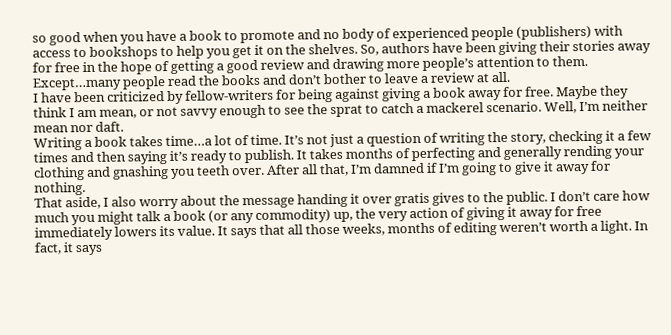so good when you have a book to promote and no body of experienced people (publishers) with access to bookshops to help you get it on the shelves. So, authors have been giving their stories away for free in the hope of getting a good review and drawing more people’s attention to them. Except…many people read the books and don’t bother to leave a review at all.
I have been criticized by fellow-writers for being against giving a book away for free. Maybe they think I am mean, or not savvy enough to see the sprat to catch a mackerel scenario. Well, I’m neither mean nor daft.
Writing a book takes time…a lot of time. It’s not just a question of writing the story, checking it a few times and then saying it’s ready to publish. It takes months of perfecting and generally rending your clothing and gnashing you teeth over. After all that, I’m damned if I’m going to give it away for nothing.
That aside, I also worry about the message handing it over gratis gives to the public. I don’t care how much you might talk a book (or any commodity) up, the very action of giving it away for free immediately lowers its value. It says that all those weeks, months of editing weren’t worth a light. In fact, it says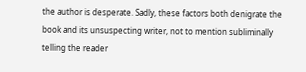the author is desperate. Sadly, these factors both denigrate the book and its unsuspecting writer, not to mention subliminally telling the reader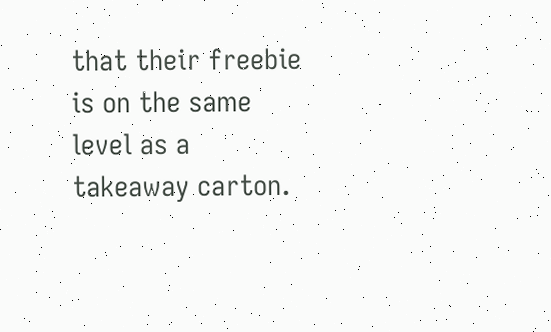that their freebie is on the same level as a takeaway carton.